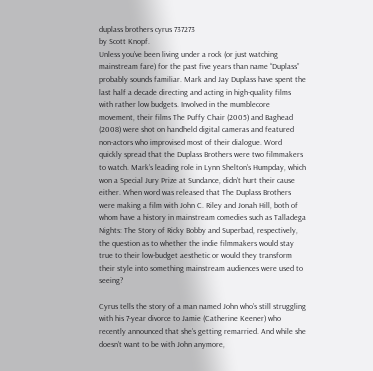duplass brothers cyrus 737273
by Scott Knopf.
Unless you’ve been living under a rock (or just watching mainstream fare) for the past five years than name “Duplass” probably sounds familiar. Mark and Jay Duplass have spent the last half a decade directing and acting in high-quality films with rather low budgets. Involved in the mumblecore movement, their films The Puffy Chair (2005) and Baghead (2008) were shot on handheld digital cameras and featured non-actors who improvised most of their dialogue. Word quickly spread that the Duplass Brothers were two filmmakers to watch. Mark’s leading role in Lynn Shelton’s Humpday, which won a Special Jury Prize at Sundance, didn’t hurt their cause either. When word was released that The Duplass Brothers were making a film with John C. Riley and Jonah Hill, both of whom have a history in mainstream comedies such as Talladega Nights: The Story of Ricky Bobby and Superbad, respectively, the question as to whether the indie filmmakers would stay true to their low-budget aesthetic or would they transform their style into something mainstream audiences were used to seeing?

Cyrus tells the story of a man named John who’s still struggling with his 7-year divorce to Jamie (Catherine Keener) who recently announced that she’s getting remarried. And while she doesn’t want to be with John anymore,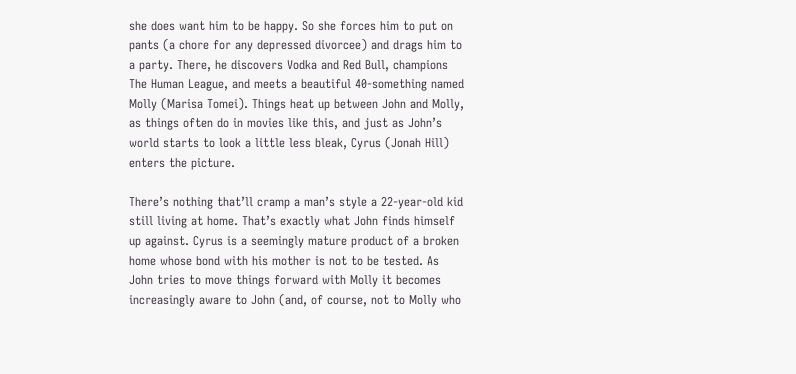she does want him to be happy. So she forces him to put on pants (a chore for any depressed divorcee) and drags him to a party. There, he discovers Vodka and Red Bull, champions The Human League, and meets a beautiful 40-something named Molly (Marisa Tomei). Things heat up between John and Molly, as things often do in movies like this, and just as John’s world starts to look a little less bleak, Cyrus (Jonah Hill) enters the picture.

There’s nothing that’ll cramp a man’s style a 22-year-old kid still living at home. That’s exactly what John finds himself up against. Cyrus is a seemingly mature product of a broken home whose bond with his mother is not to be tested. As John tries to move things forward with Molly it becomes increasingly aware to John (and, of course, not to Molly who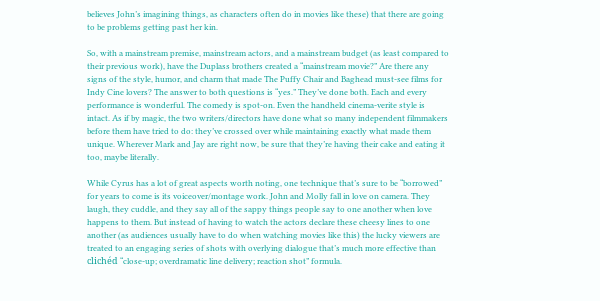believes John’s imagining things, as characters often do in movies like these) that there are going to be problems getting past her kin.

So, with a mainstream premise, mainstream actors, and a mainstream budget (as least compared to their previous work), have the Duplass brothers created a “mainstream movie?” Are there any signs of the style, humor, and charm that made The Puffy Chair and Baghead must-see films for Indy Cine lovers? The answer to both questions is “yes.” They’ve done both. Each and every performance is wonderful. The comedy is spot-on. Even the handheld cinema-verite style is intact. As if by magic, the two writers/directors have done what so many independent filmmakers before them have tried to do: they’ve crossed over while maintaining exactly what made them unique. Wherever Mark and Jay are right now, be sure that they’re having their cake and eating it too, maybe literally.

While Cyrus has a lot of great aspects worth noting, one technique that’s sure to be “borrowed” for years to come is its voiceover/montage work. John and Molly fall in love on camera. They laugh, they cuddle, and they say all of the sappy things people say to one another when love happens to them. But instead of having to watch the actors declare these cheesy lines to one another (as audiences usually have to do when watching movies like this) the lucky viewers are treated to an engaging series of shots with overlying dialogue that’s much more effective than clichéd “close-up; overdramatic line delivery; reaction shot” formula.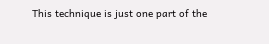This technique is just one part of the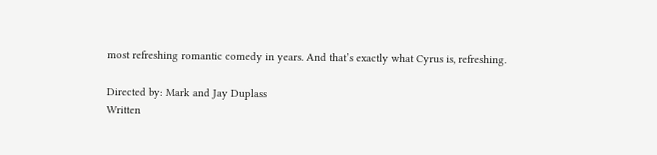most refreshing romantic comedy in years. And that’s exactly what Cyrus is, refreshing.

Directed by: Mark and Jay Duplass
Written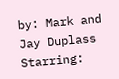by: Mark and Jay Duplass
Starring: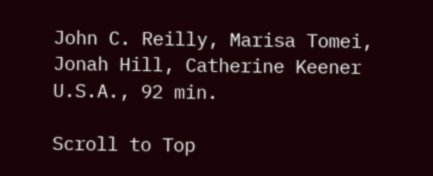John C. Reilly, Marisa Tomei, Jonah Hill, Catherine Keener
U.S.A., 92 min.

Scroll to Top